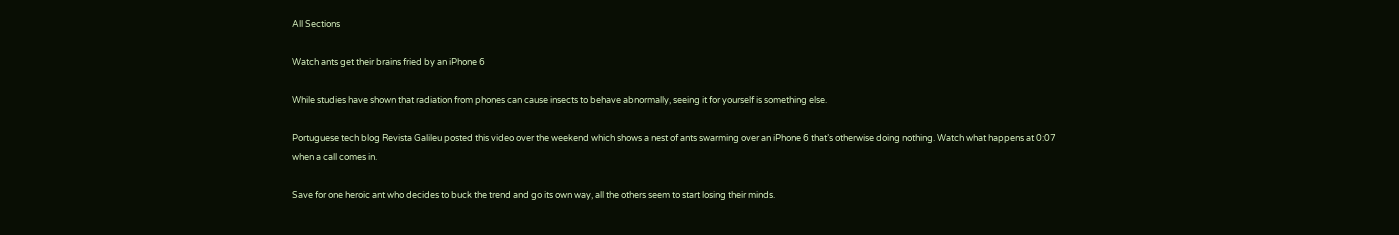All Sections

Watch ants get their brains fried by an iPhone 6

While studies have shown that radiation from phones can cause insects to behave abnormally, seeing it for yourself is something else.

Portuguese tech blog Revista Galileu posted this video over the weekend which shows a nest of ants swarming over an iPhone 6 that’s otherwise doing nothing. Watch what happens at 0:07 when a call comes in.

Save for one heroic ant who decides to buck the trend and go its own way, all the others seem to start losing their minds.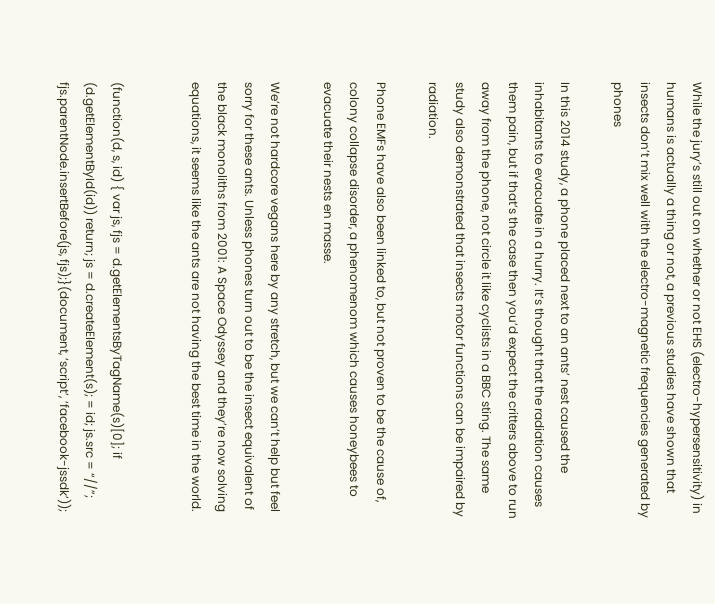While the jury’s still out on whether or not EHS (electro-hypersensitivity) in humans is actually a thing or not, a previous studies have shown that insects don’t mix well with the electro-magnetic frequencies generated by phones

In this 2014 study, a phone placed next to an ants’ nest caused the inhabitants to evacuate in a hurry. It’s thought that the radiation causes them pain, but if that’s the case then you’d expect the critters above to run away from the phone, not circle it like cyclists in a BBC sting. The same study also demonstrated that insects motor functions can be impaired by radiation.

Phone EMFs have also been linked to, but not proven to be the cause of, colony collapse disorder, a phenomenom which causes honeybees to evacuate their nests en masse.

We’re not hardcore vegans here by any stretch, but we can’t help but feel sorry for these ants. Unless phones turn out to be the insect equivalent of the black monoliths from 2001: A Space Odyssey and they’re now solving equations, it seems like the ants are not having the best time in the world.


(function(d, s, id) { var js, fjs = d.getElementsByTagName(s)[0]; if (d.getElementById(id)) return; js = d.createElement(s); = id; js.src = “//”; fjs.parentNode.insertBefore(js, fjs);}(document, ‘script’, ‘facebook-jssdk’));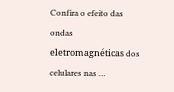Confira o efeito das ondas eletromagnéticas dos celulares nas …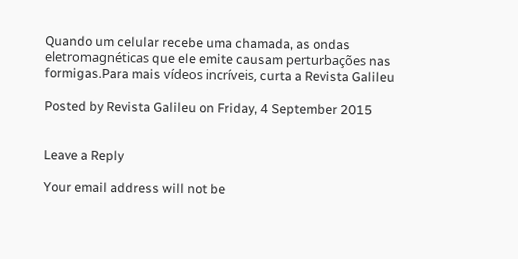Quando um celular recebe uma chamada, as ondas eletromagnéticas que ele emite causam perturbações nas formigas.Para mais vídeos incríveis, curta a Revista Galileu

Posted by Revista Galileu on Friday, 4 September 2015


Leave a Reply

Your email address will not be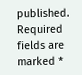published. Required fields are marked *